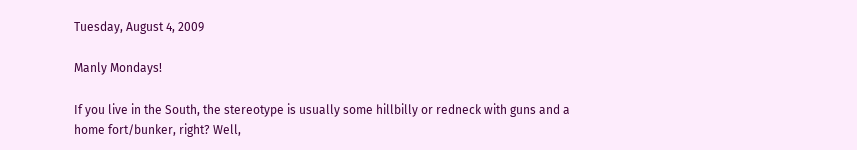Tuesday, August 4, 2009

Manly Mondays!

If you live in the South, the stereotype is usually some hillbilly or redneck with guns and a home fort/bunker, right? Well,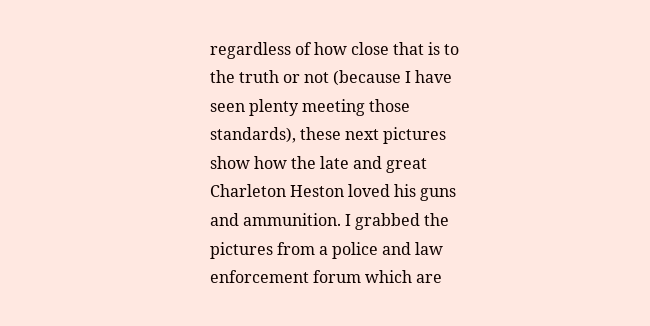regardless of how close that is to the truth or not (because I have seen plenty meeting those standards), these next pictures show how the late and great Charleton Heston loved his guns and ammunition. I grabbed the pictures from a police and law enforcement forum which are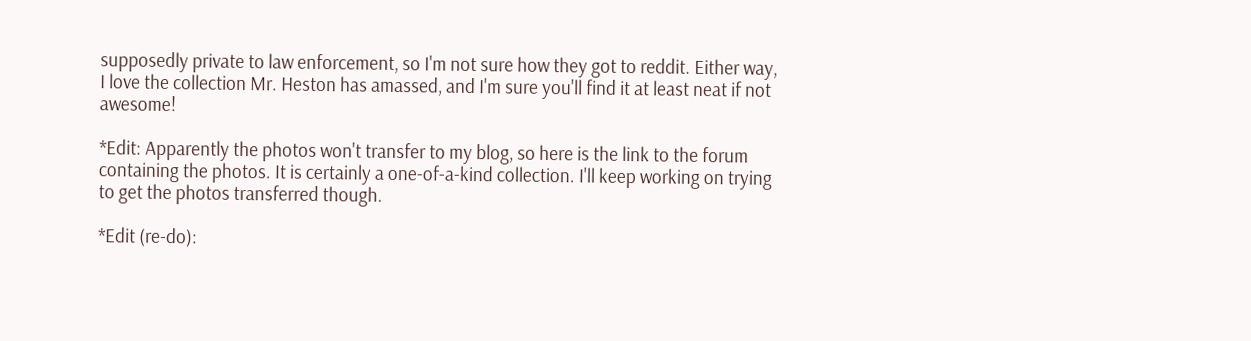supposedly private to law enforcement, so I'm not sure how they got to reddit. Either way, I love the collection Mr. Heston has amassed, and I'm sure you'll find it at least neat if not awesome!

*Edit: Apparently the photos won't transfer to my blog, so here is the link to the forum containing the photos. It is certainly a one-of-a-kind collection. I'll keep working on trying to get the photos transferred though.

*Edit (re-do):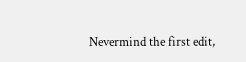Nevermind the first edit,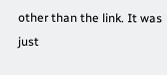other than the link. It was just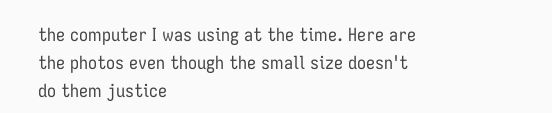the computer I was using at the time. Here are the photos even though the small size doesn't do them justice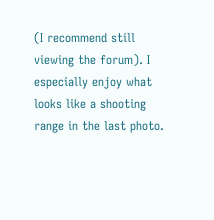(I recommend still viewing the forum). I especially enjoy what looks like a shooting range in the last photo.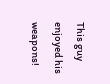This guy enjoyed his weapons!